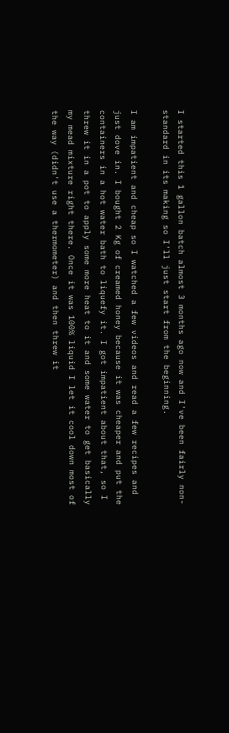I started this 1 gallon batch almost 3 months ago now and I've been fairly non-standard in its making so I'll just start from the beginning.

I am impatient and cheap so I watched a few videos and read a few recipes and just dove in. I bought 2 Kg of creamed honey because it was cheaper and put the containers in a hot water bath to liquefy it. I got impatient about that, so I threw it in a pot to apply some more heat to it and some water to get basically my mead mixture right there. Once it was 100% liquid I let it cool down most of the way (didn't use a thermometer) and then threw it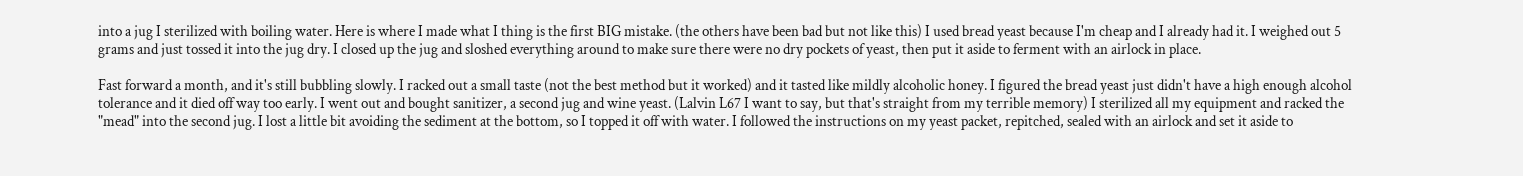into a jug I sterilized with boiling water. Here is where I made what I thing is the first BIG mistake. (the others have been bad but not like this) I used bread yeast because I'm cheap and I already had it. I weighed out 5 grams and just tossed it into the jug dry. I closed up the jug and sloshed everything around to make sure there were no dry pockets of yeast, then put it aside to ferment with an airlock in place.

Fast forward a month, and it's still bubbling slowly. I racked out a small taste (not the best method but it worked) and it tasted like mildly alcoholic honey. I figured the bread yeast just didn't have a high enough alcohol tolerance and it died off way too early. I went out and bought sanitizer, a second jug and wine yeast. (Lalvin L67 I want to say, but that's straight from my terrible memory) I sterilized all my equipment and racked the "mead" into the second jug. I lost a little bit avoiding the sediment at the bottom, so I topped it off with water. I followed the instructions on my yeast packet, repitched, sealed with an airlock and set it aside to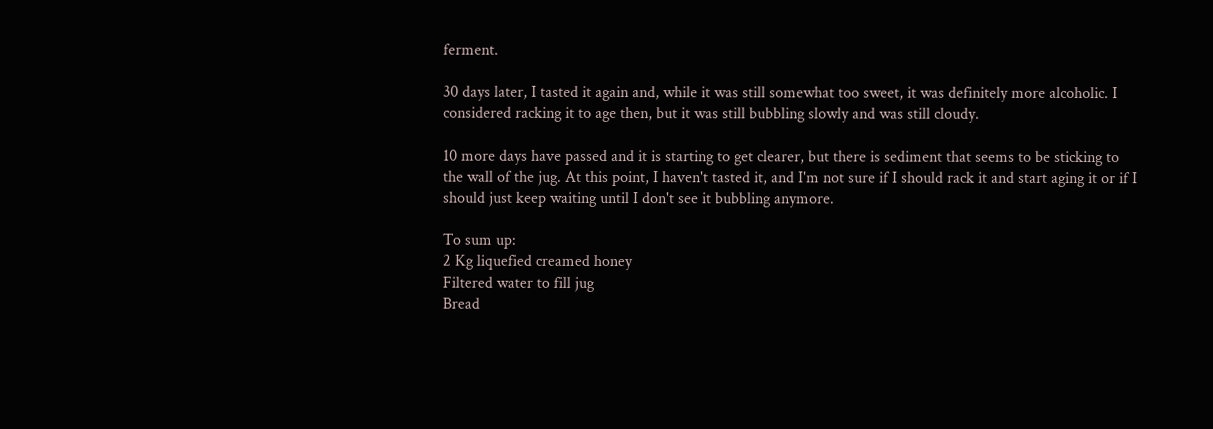ferment.

30 days later, I tasted it again and, while it was still somewhat too sweet, it was definitely more alcoholic. I considered racking it to age then, but it was still bubbling slowly and was still cloudy.

10 more days have passed and it is starting to get clearer, but there is sediment that seems to be sticking to the wall of the jug. At this point, I haven't tasted it, and I'm not sure if I should rack it and start aging it or if I should just keep waiting until I don't see it bubbling anymore.

To sum up:
2 Kg liquefied creamed honey
Filtered water to fill jug
Bread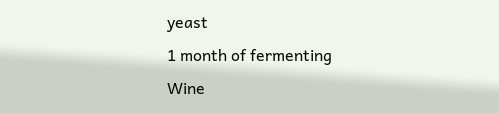yeast
1 month of fermenting
Wine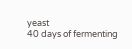yeast
40 days of fermenting